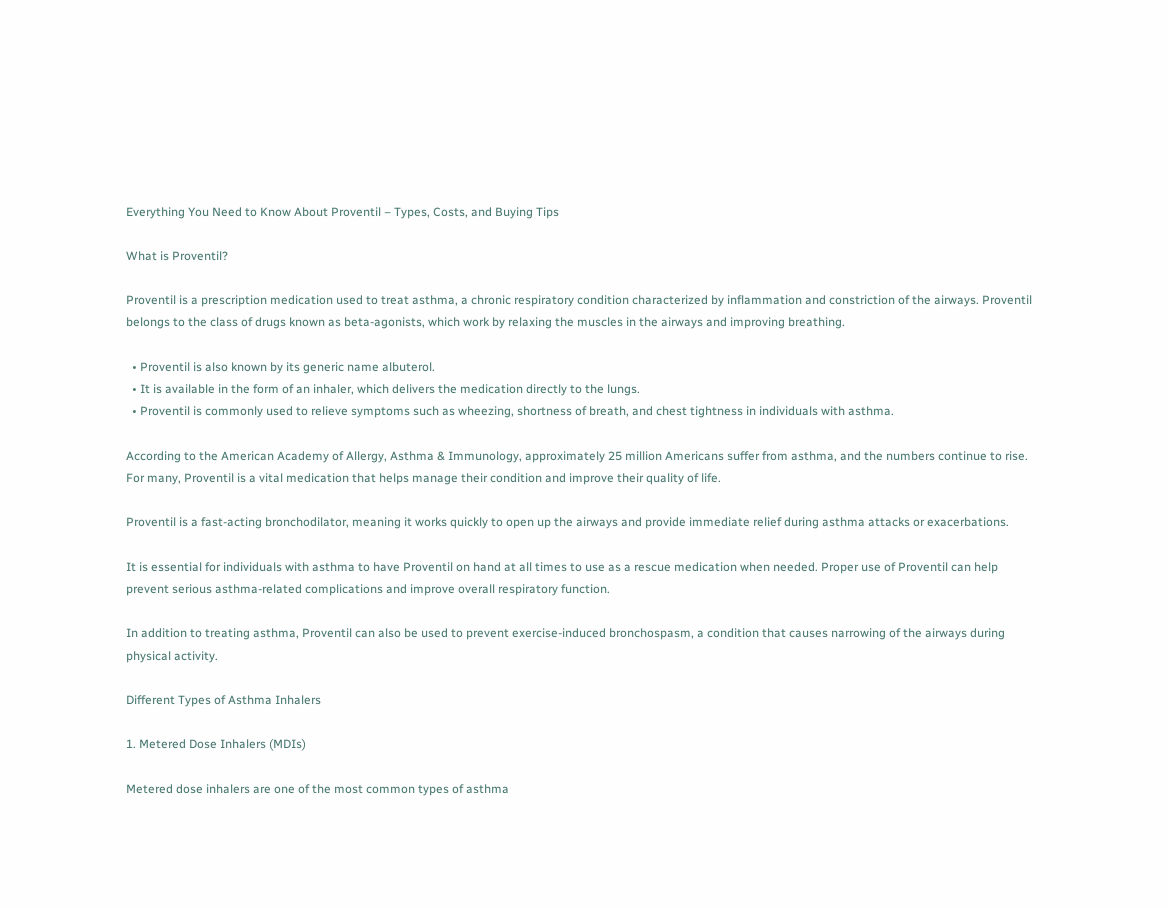Everything You Need to Know About Proventil – Types, Costs, and Buying Tips

What is Proventil?

Proventil is a prescription medication used to treat asthma, a chronic respiratory condition characterized by inflammation and constriction of the airways. Proventil belongs to the class of drugs known as beta-agonists, which work by relaxing the muscles in the airways and improving breathing.

  • Proventil is also known by its generic name albuterol.
  • It is available in the form of an inhaler, which delivers the medication directly to the lungs.
  • Proventil is commonly used to relieve symptoms such as wheezing, shortness of breath, and chest tightness in individuals with asthma.

According to the American Academy of Allergy, Asthma & Immunology, approximately 25 million Americans suffer from asthma, and the numbers continue to rise. For many, Proventil is a vital medication that helps manage their condition and improve their quality of life.

Proventil is a fast-acting bronchodilator, meaning it works quickly to open up the airways and provide immediate relief during asthma attacks or exacerbations.

It is essential for individuals with asthma to have Proventil on hand at all times to use as a rescue medication when needed. Proper use of Proventil can help prevent serious asthma-related complications and improve overall respiratory function.

In addition to treating asthma, Proventil can also be used to prevent exercise-induced bronchospasm, a condition that causes narrowing of the airways during physical activity.

Different Types of Asthma Inhalers

1. Metered Dose Inhalers (MDIs)

Metered dose inhalers are one of the most common types of asthma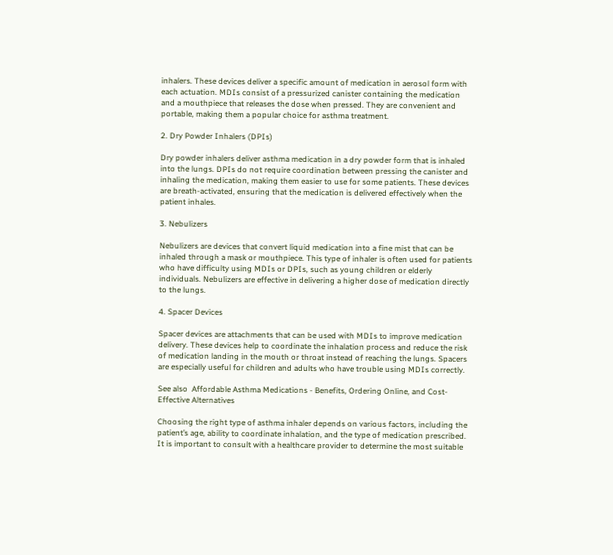inhalers. These devices deliver a specific amount of medication in aerosol form with each actuation. MDIs consist of a pressurized canister containing the medication and a mouthpiece that releases the dose when pressed. They are convenient and portable, making them a popular choice for asthma treatment.

2. Dry Powder Inhalers (DPIs)

Dry powder inhalers deliver asthma medication in a dry powder form that is inhaled into the lungs. DPIs do not require coordination between pressing the canister and inhaling the medication, making them easier to use for some patients. These devices are breath-activated, ensuring that the medication is delivered effectively when the patient inhales.

3. Nebulizers

Nebulizers are devices that convert liquid medication into a fine mist that can be inhaled through a mask or mouthpiece. This type of inhaler is often used for patients who have difficulty using MDIs or DPIs, such as young children or elderly individuals. Nebulizers are effective in delivering a higher dose of medication directly to the lungs.

4. Spacer Devices

Spacer devices are attachments that can be used with MDIs to improve medication delivery. These devices help to coordinate the inhalation process and reduce the risk of medication landing in the mouth or throat instead of reaching the lungs. Spacers are especially useful for children and adults who have trouble using MDIs correctly.

See also  Affordable Asthma Medications - Benefits, Ordering Online, and Cost-Effective Alternatives

Choosing the right type of asthma inhaler depends on various factors, including the patient’s age, ability to coordinate inhalation, and the type of medication prescribed. It is important to consult with a healthcare provider to determine the most suitable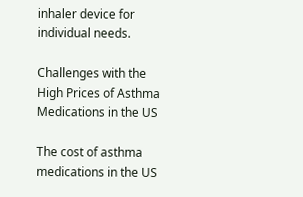inhaler device for individual needs.

Challenges with the High Prices of Asthma Medications in the US

The cost of asthma medications in the US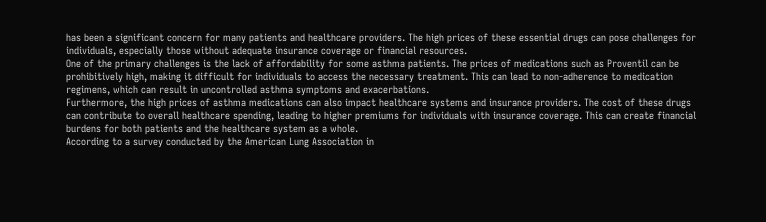has been a significant concern for many patients and healthcare providers. The high prices of these essential drugs can pose challenges for individuals, especially those without adequate insurance coverage or financial resources.
One of the primary challenges is the lack of affordability for some asthma patients. The prices of medications such as Proventil can be prohibitively high, making it difficult for individuals to access the necessary treatment. This can lead to non-adherence to medication regimens, which can result in uncontrolled asthma symptoms and exacerbations.
Furthermore, the high prices of asthma medications can also impact healthcare systems and insurance providers. The cost of these drugs can contribute to overall healthcare spending, leading to higher premiums for individuals with insurance coverage. This can create financial burdens for both patients and the healthcare system as a whole.
According to a survey conducted by the American Lung Association in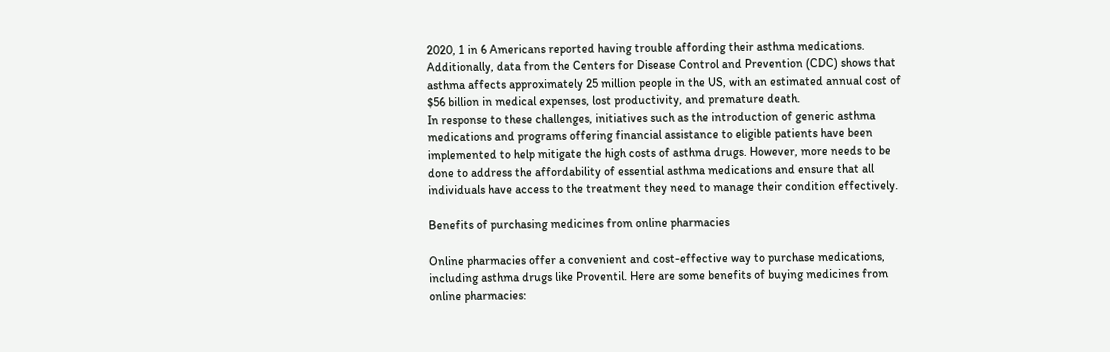2020, 1 in 6 Americans reported having trouble affording their asthma medications. Additionally, data from the Centers for Disease Control and Prevention (CDC) shows that asthma affects approximately 25 million people in the US, with an estimated annual cost of $56 billion in medical expenses, lost productivity, and premature death.
In response to these challenges, initiatives such as the introduction of generic asthma medications and programs offering financial assistance to eligible patients have been implemented to help mitigate the high costs of asthma drugs. However, more needs to be done to address the affordability of essential asthma medications and ensure that all individuals have access to the treatment they need to manage their condition effectively.

Benefits of purchasing medicines from online pharmacies

Online pharmacies offer a convenient and cost-effective way to purchase medications, including asthma drugs like Proventil. Here are some benefits of buying medicines from online pharmacies: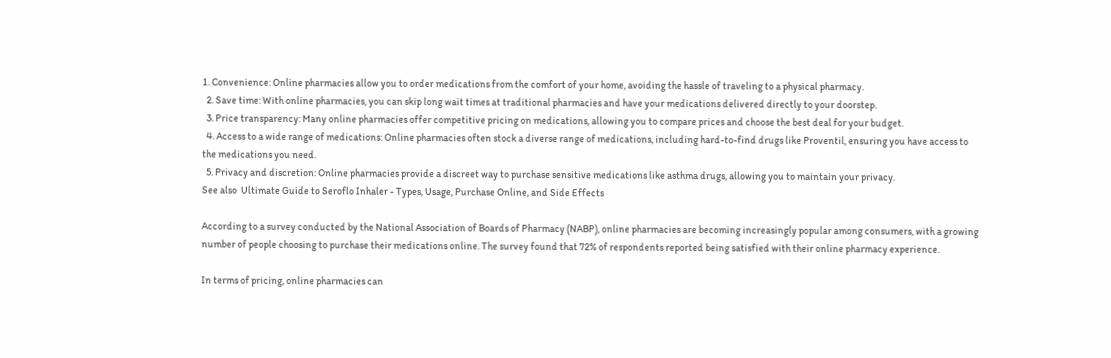1. Convenience: Online pharmacies allow you to order medications from the comfort of your home, avoiding the hassle of traveling to a physical pharmacy.
  2. Save time: With online pharmacies, you can skip long wait times at traditional pharmacies and have your medications delivered directly to your doorstep.
  3. Price transparency: Many online pharmacies offer competitive pricing on medications, allowing you to compare prices and choose the best deal for your budget.
  4. Access to a wide range of medications: Online pharmacies often stock a diverse range of medications, including hard-to-find drugs like Proventil, ensuring you have access to the medications you need.
  5. Privacy and discretion: Online pharmacies provide a discreet way to purchase sensitive medications like asthma drugs, allowing you to maintain your privacy.
See also  Ultimate Guide to Seroflo Inhaler - Types, Usage, Purchase Online, and Side Effects

According to a survey conducted by the National Association of Boards of Pharmacy (NABP), online pharmacies are becoming increasingly popular among consumers, with a growing number of people choosing to purchase their medications online. The survey found that 72% of respondents reported being satisfied with their online pharmacy experience.

In terms of pricing, online pharmacies can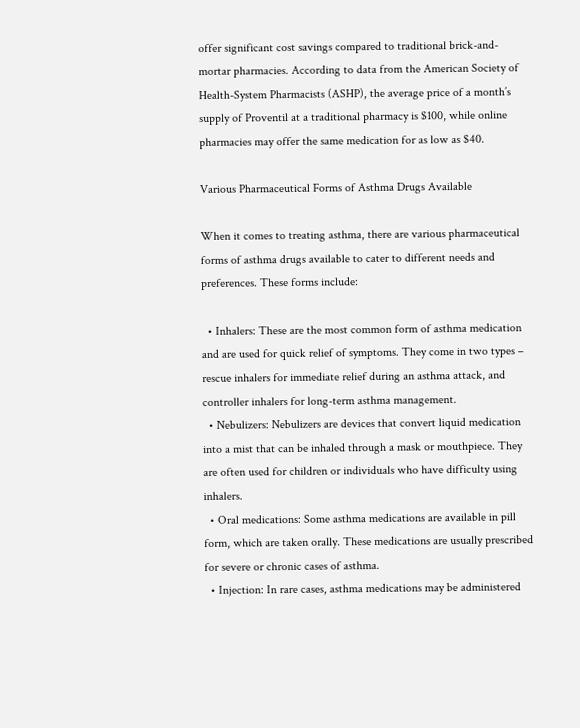offer significant cost savings compared to traditional brick-and-mortar pharmacies. According to data from the American Society of Health-System Pharmacists (ASHP), the average price of a month’s supply of Proventil at a traditional pharmacy is $100, while online pharmacies may offer the same medication for as low as $40.

Various Pharmaceutical Forms of Asthma Drugs Available

When it comes to treating asthma, there are various pharmaceutical forms of asthma drugs available to cater to different needs and preferences. These forms include:

  • Inhalers: These are the most common form of asthma medication and are used for quick relief of symptoms. They come in two types – rescue inhalers for immediate relief during an asthma attack, and controller inhalers for long-term asthma management.
  • Nebulizers: Nebulizers are devices that convert liquid medication into a mist that can be inhaled through a mask or mouthpiece. They are often used for children or individuals who have difficulty using inhalers.
  • Oral medications: Some asthma medications are available in pill form, which are taken orally. These medications are usually prescribed for severe or chronic cases of asthma.
  • Injection: In rare cases, asthma medications may be administered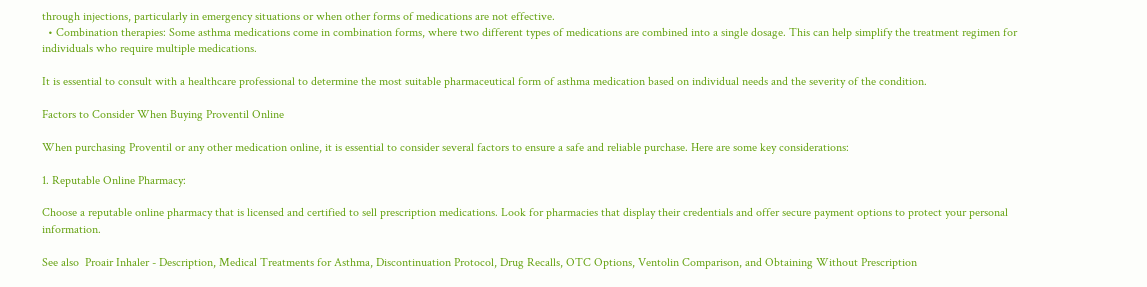through injections, particularly in emergency situations or when other forms of medications are not effective.
  • Combination therapies: Some asthma medications come in combination forms, where two different types of medications are combined into a single dosage. This can help simplify the treatment regimen for individuals who require multiple medications.

It is essential to consult with a healthcare professional to determine the most suitable pharmaceutical form of asthma medication based on individual needs and the severity of the condition.

Factors to Consider When Buying Proventil Online

When purchasing Proventil or any other medication online, it is essential to consider several factors to ensure a safe and reliable purchase. Here are some key considerations:

1. Reputable Online Pharmacy:

Choose a reputable online pharmacy that is licensed and certified to sell prescription medications. Look for pharmacies that display their credentials and offer secure payment options to protect your personal information.

See also  Proair Inhaler - Description, Medical Treatments for Asthma, Discontinuation Protocol, Drug Recalls, OTC Options, Ventolin Comparison, and Obtaining Without Prescription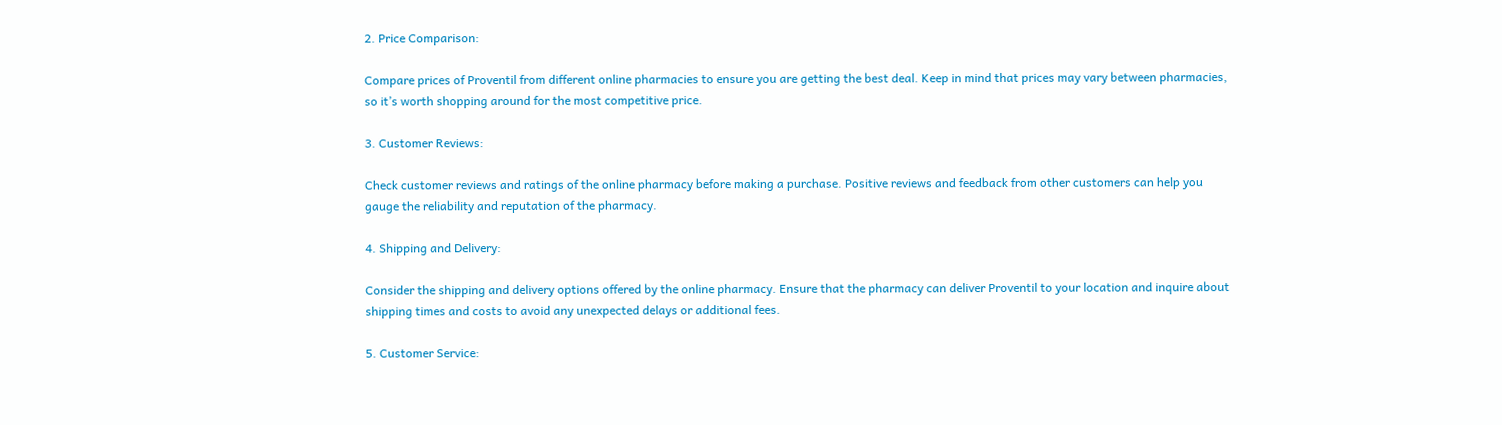2. Price Comparison:

Compare prices of Proventil from different online pharmacies to ensure you are getting the best deal. Keep in mind that prices may vary between pharmacies, so it’s worth shopping around for the most competitive price.

3. Customer Reviews:

Check customer reviews and ratings of the online pharmacy before making a purchase. Positive reviews and feedback from other customers can help you gauge the reliability and reputation of the pharmacy.

4. Shipping and Delivery:

Consider the shipping and delivery options offered by the online pharmacy. Ensure that the pharmacy can deliver Proventil to your location and inquire about shipping times and costs to avoid any unexpected delays or additional fees.

5. Customer Service: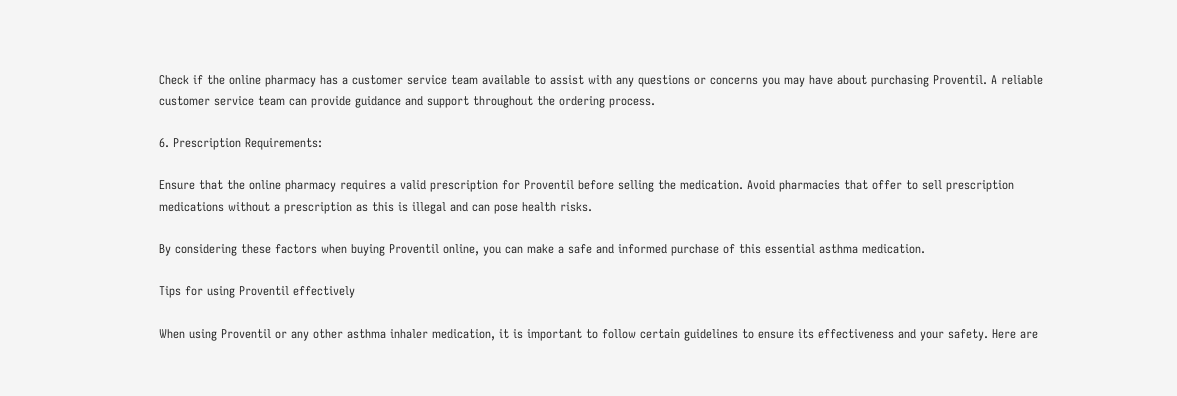Check if the online pharmacy has a customer service team available to assist with any questions or concerns you may have about purchasing Proventil. A reliable customer service team can provide guidance and support throughout the ordering process.

6. Prescription Requirements:

Ensure that the online pharmacy requires a valid prescription for Proventil before selling the medication. Avoid pharmacies that offer to sell prescription medications without a prescription as this is illegal and can pose health risks.

By considering these factors when buying Proventil online, you can make a safe and informed purchase of this essential asthma medication.

Tips for using Proventil effectively

When using Proventil or any other asthma inhaler medication, it is important to follow certain guidelines to ensure its effectiveness and your safety. Here are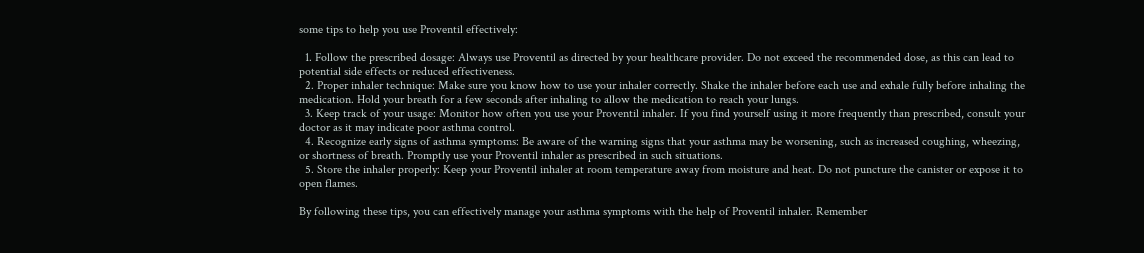some tips to help you use Proventil effectively:

  1. Follow the prescribed dosage: Always use Proventil as directed by your healthcare provider. Do not exceed the recommended dose, as this can lead to potential side effects or reduced effectiveness.
  2. Proper inhaler technique: Make sure you know how to use your inhaler correctly. Shake the inhaler before each use and exhale fully before inhaling the medication. Hold your breath for a few seconds after inhaling to allow the medication to reach your lungs.
  3. Keep track of your usage: Monitor how often you use your Proventil inhaler. If you find yourself using it more frequently than prescribed, consult your doctor as it may indicate poor asthma control.
  4. Recognize early signs of asthma symptoms: Be aware of the warning signs that your asthma may be worsening, such as increased coughing, wheezing, or shortness of breath. Promptly use your Proventil inhaler as prescribed in such situations.
  5. Store the inhaler properly: Keep your Proventil inhaler at room temperature away from moisture and heat. Do not puncture the canister or expose it to open flames.

By following these tips, you can effectively manage your asthma symptoms with the help of Proventil inhaler. Remember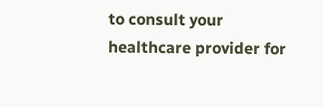to consult your healthcare provider for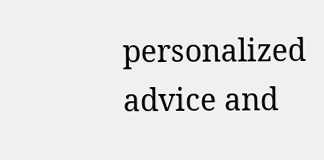personalized advice and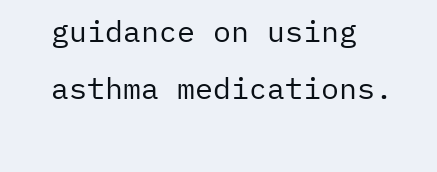guidance on using asthma medications.